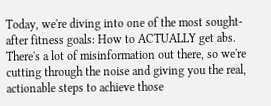Today, we're diving into one of the most sought-after fitness goals: How to ACTUALLY get abs. There's a lot of misinformation out there, so we're cutting through the noise and giving you the real, actionable steps to achieve those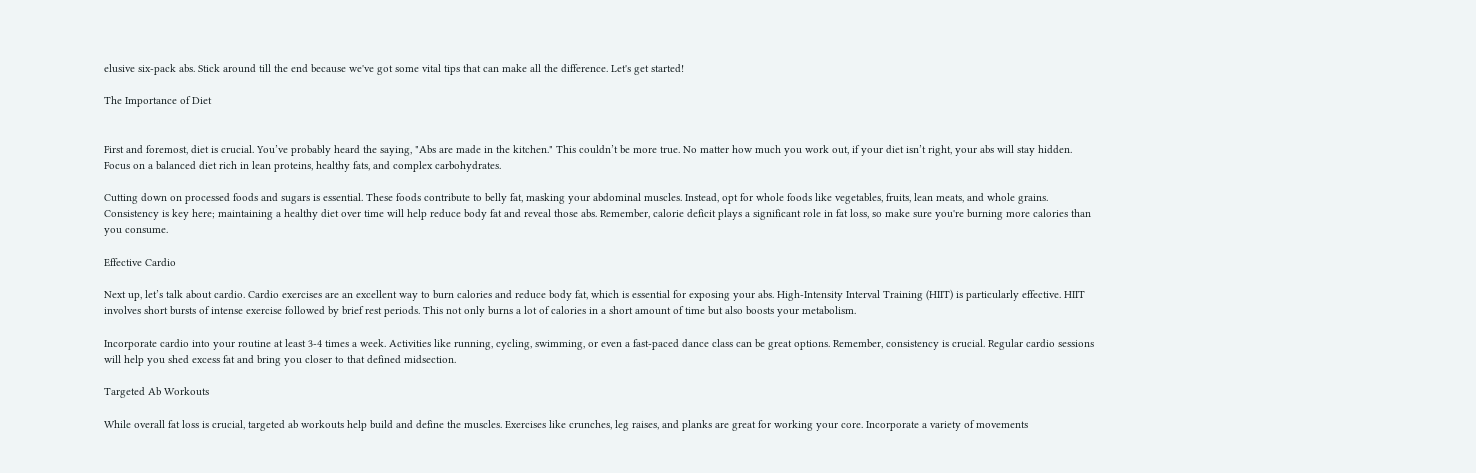elusive six-pack abs. Stick around till the end because we've got some vital tips that can make all the difference. Let's get started!

The Importance of Diet


First and foremost, diet is crucial. You’ve probably heard the saying, "Abs are made in the kitchen." This couldn’t be more true. No matter how much you work out, if your diet isn’t right, your abs will stay hidden. Focus on a balanced diet rich in lean proteins, healthy fats, and complex carbohydrates.

Cutting down on processed foods and sugars is essential. These foods contribute to belly fat, masking your abdominal muscles. Instead, opt for whole foods like vegetables, fruits, lean meats, and whole grains. Consistency is key here; maintaining a healthy diet over time will help reduce body fat and reveal those abs. Remember, calorie deficit plays a significant role in fat loss, so make sure you're burning more calories than you consume.

Effective Cardio

Next up, let’s talk about cardio. Cardio exercises are an excellent way to burn calories and reduce body fat, which is essential for exposing your abs. High-Intensity Interval Training (HIIT) is particularly effective. HIIT involves short bursts of intense exercise followed by brief rest periods. This not only burns a lot of calories in a short amount of time but also boosts your metabolism.

Incorporate cardio into your routine at least 3-4 times a week. Activities like running, cycling, swimming, or even a fast-paced dance class can be great options. Remember, consistency is crucial. Regular cardio sessions will help you shed excess fat and bring you closer to that defined midsection.

Targeted Ab Workouts

While overall fat loss is crucial, targeted ab workouts help build and define the muscles. Exercises like crunches, leg raises, and planks are great for working your core. Incorporate a variety of movements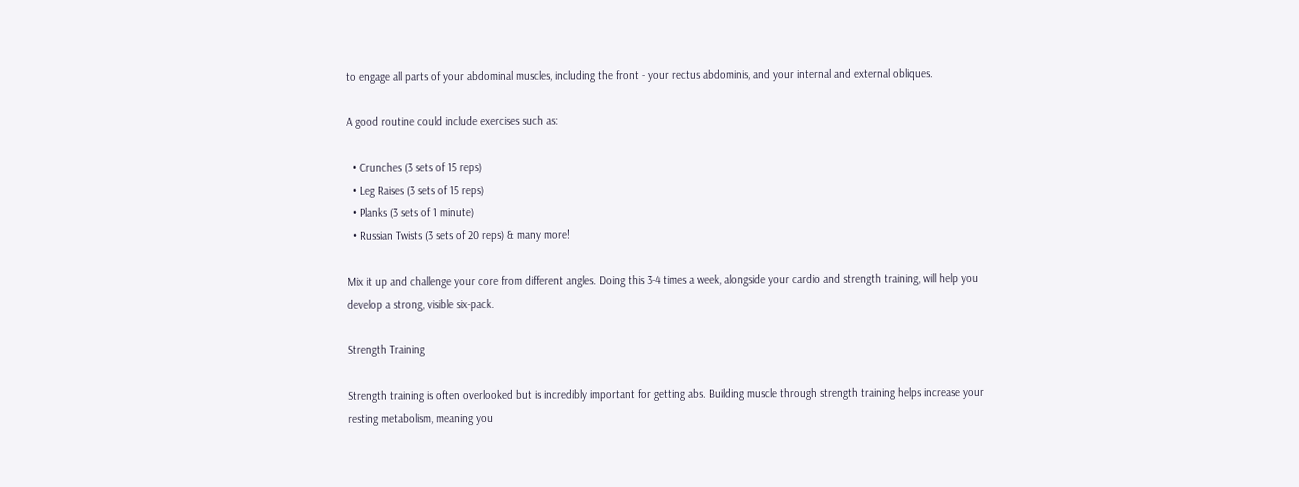to engage all parts of your abdominal muscles, including the front - your rectus abdominis, and your internal and external obliques.

A good routine could include exercises such as:

  • Crunches (3 sets of 15 reps)
  • Leg Raises (3 sets of 15 reps)
  • Planks (3 sets of 1 minute)
  • Russian Twists (3 sets of 20 reps) & many more!

Mix it up and challenge your core from different angles. Doing this 3-4 times a week, alongside your cardio and strength training, will help you develop a strong, visible six-pack.

Strength Training

Strength training is often overlooked but is incredibly important for getting abs. Building muscle through strength training helps increase your resting metabolism, meaning you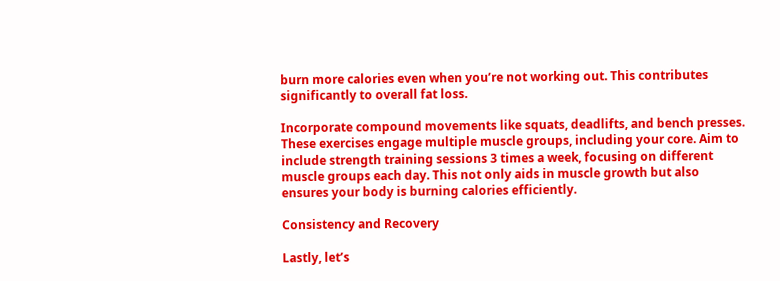burn more calories even when you’re not working out. This contributes significantly to overall fat loss.

Incorporate compound movements like squats, deadlifts, and bench presses. These exercises engage multiple muscle groups, including your core. Aim to include strength training sessions 3 times a week, focusing on different muscle groups each day. This not only aids in muscle growth but also ensures your body is burning calories efficiently.

Consistency and Recovery

Lastly, let’s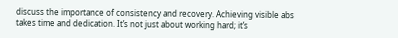discuss the importance of consistency and recovery. Achieving visible abs takes time and dedication. It’s not just about working hard; it’s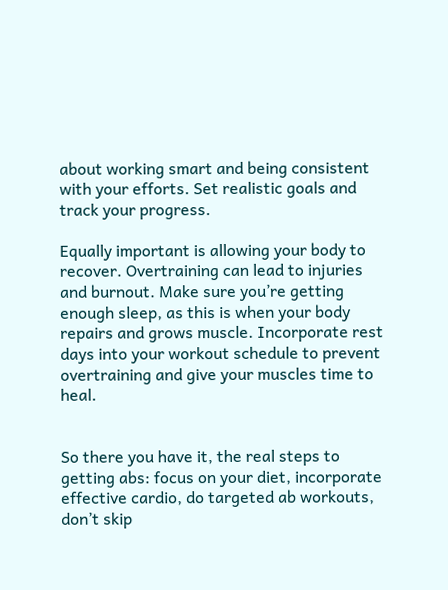about working smart and being consistent with your efforts. Set realistic goals and track your progress.

Equally important is allowing your body to recover. Overtraining can lead to injuries and burnout. Make sure you’re getting enough sleep, as this is when your body repairs and grows muscle. Incorporate rest days into your workout schedule to prevent overtraining and give your muscles time to heal.


So there you have it, the real steps to getting abs: focus on your diet, incorporate effective cardio, do targeted ab workouts, don’t skip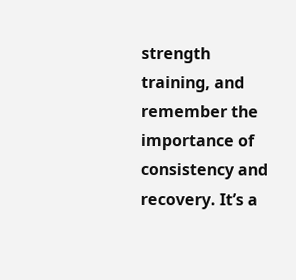strength training, and remember the importance of consistency and recovery. It’s a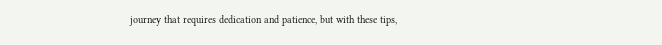journey that requires dedication and patience, but with these tips,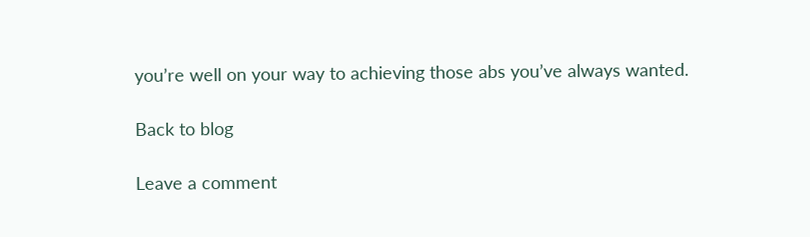you’re well on your way to achieving those abs you’ve always wanted.

Back to blog

Leave a comment